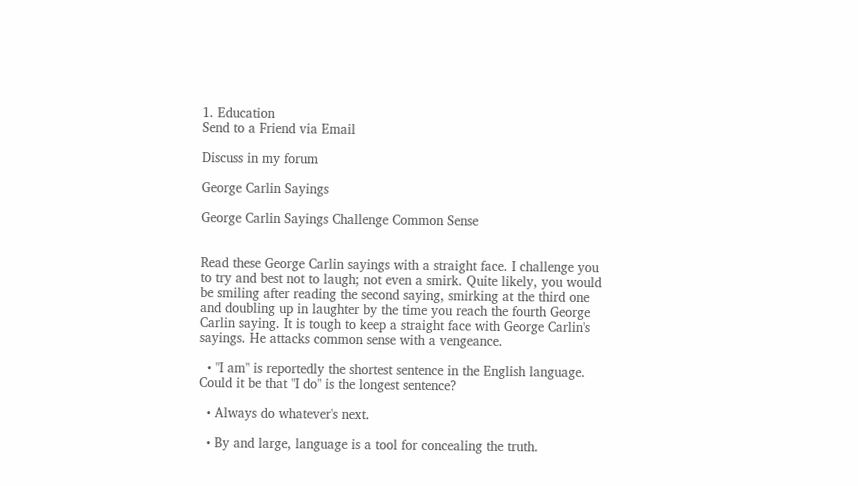1. Education
Send to a Friend via Email

Discuss in my forum

George Carlin Sayings

George Carlin Sayings Challenge Common Sense


Read these George Carlin sayings with a straight face. I challenge you to try and best not to laugh; not even a smirk. Quite likely, you would be smiling after reading the second saying, smirking at the third one and doubling up in laughter by the time you reach the fourth George Carlin saying. It is tough to keep a straight face with George Carlin's sayings. He attacks common sense with a vengeance.

  • "I am" is reportedly the shortest sentence in the English language. Could it be that "I do" is the longest sentence?

  • Always do whatever's next.

  • By and large, language is a tool for concealing the truth.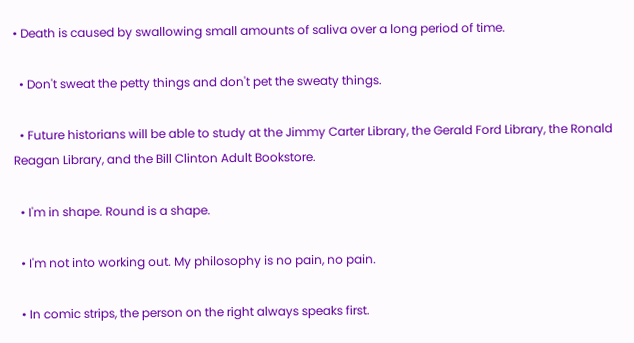• Death is caused by swallowing small amounts of saliva over a long period of time.

  • Don't sweat the petty things and don't pet the sweaty things.

  • Future historians will be able to study at the Jimmy Carter Library, the Gerald Ford Library, the Ronald Reagan Library, and the Bill Clinton Adult Bookstore.

  • I'm in shape. Round is a shape.

  • I'm not into working out. My philosophy is no pain, no pain.

  • In comic strips, the person on the right always speaks first.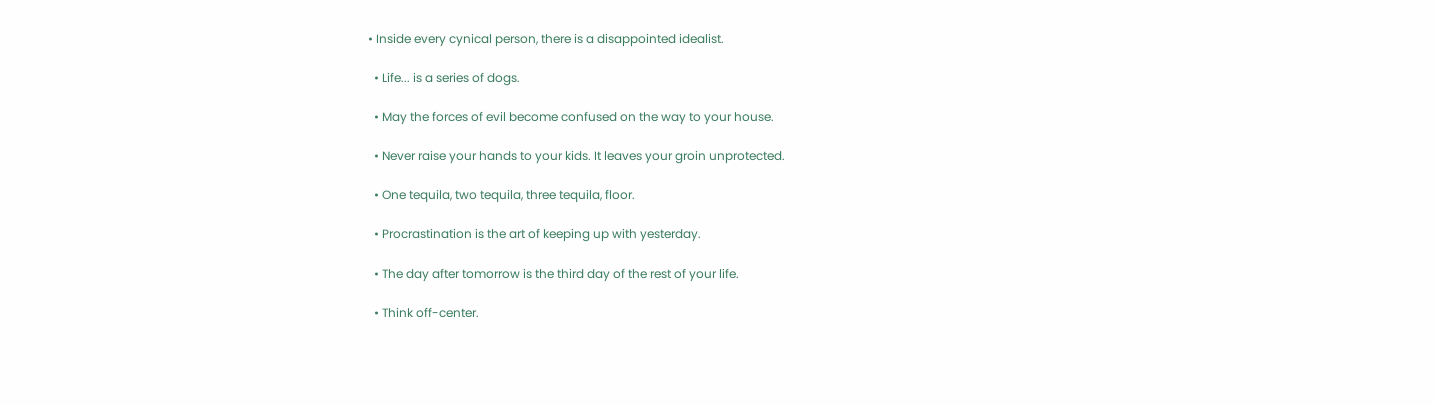• Inside every cynical person, there is a disappointed idealist.

  • Life... is a series of dogs.

  • May the forces of evil become confused on the way to your house.

  • Never raise your hands to your kids. It leaves your groin unprotected.

  • One tequila, two tequila, three tequila, floor.

  • Procrastination is the art of keeping up with yesterday.

  • The day after tomorrow is the third day of the rest of your life.

  • Think off-center.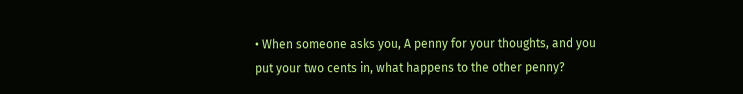• When someone asks you, A penny for your thoughts, and you put your two cents in, what happens to the other penny?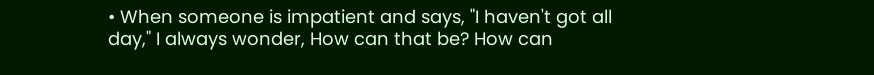• When someone is impatient and says, "I haven't got all day," I always wonder, How can that be? How can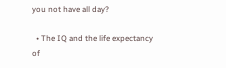you not have all day?

  • The IQ and the life expectancy of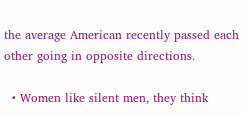the average American recently passed each other going in opposite directions.

  • Women like silent men, they think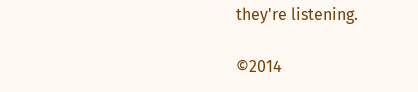they're listening.

©2014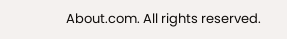About.com. All rights reserved.